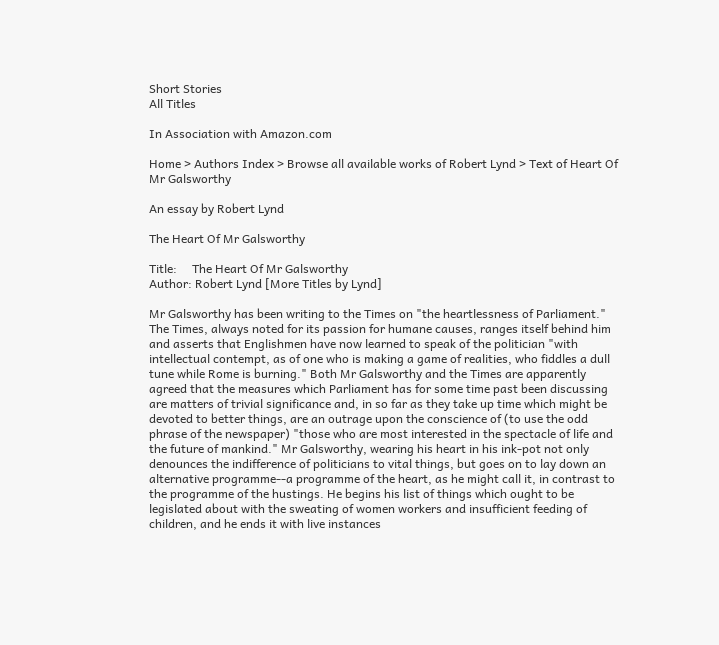Short Stories
All Titles

In Association with Amazon.com

Home > Authors Index > Browse all available works of Robert Lynd > Text of Heart Of Mr Galsworthy

An essay by Robert Lynd

The Heart Of Mr Galsworthy

Title:     The Heart Of Mr Galsworthy
Author: Robert Lynd [More Titles by Lynd]

Mr Galsworthy has been writing to the Times on "the heartlessness of Parliament." The Times, always noted for its passion for humane causes, ranges itself behind him and asserts that Englishmen have now learned to speak of the politician "with intellectual contempt, as of one who is making a game of realities, who fiddles a dull tune while Rome is burning." Both Mr Galsworthy and the Times are apparently agreed that the measures which Parliament has for some time past been discussing are matters of trivial significance and, in so far as they take up time which might be devoted to better things, are an outrage upon the conscience of (to use the odd phrase of the newspaper) "those who are most interested in the spectacle of life and the future of mankind." Mr Galsworthy, wearing his heart in his ink-pot not only denounces the indifference of politicians to vital things, but goes on to lay down an alternative programme--a programme of the heart, as he might call it, in contrast to the programme of the hustings. He begins his list of things which ought to be legislated about with the sweating of women workers and insufficient feeding of children, and he ends it with live instances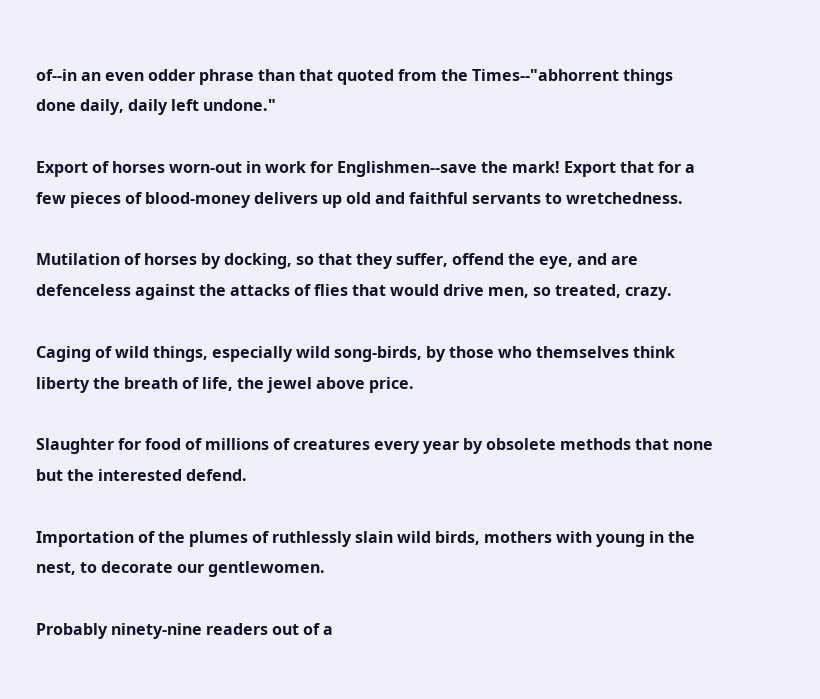of--in an even odder phrase than that quoted from the Times--"abhorrent things done daily, daily left undone."

Export of horses worn-out in work for Englishmen--save the mark! Export that for a few pieces of blood-money delivers up old and faithful servants to wretchedness.

Mutilation of horses by docking, so that they suffer, offend the eye, and are defenceless against the attacks of flies that would drive men, so treated, crazy.

Caging of wild things, especially wild song-birds, by those who themselves think liberty the breath of life, the jewel above price.

Slaughter for food of millions of creatures every year by obsolete methods that none but the interested defend.

Importation of the plumes of ruthlessly slain wild birds, mothers with young in the nest, to decorate our gentlewomen.

Probably ninety-nine readers out of a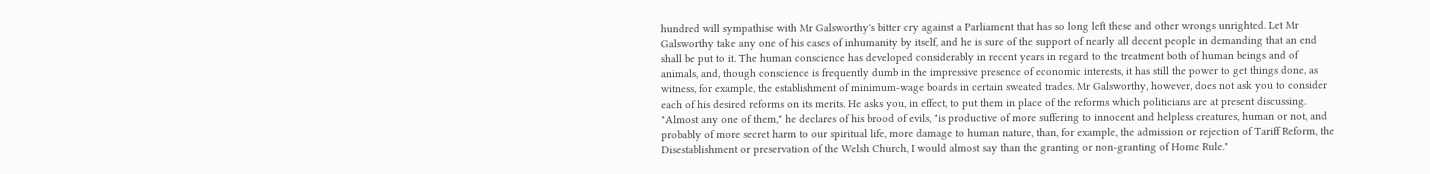hundred will sympathise with Mr Galsworthy's bitter cry against a Parliament that has so long left these and other wrongs unrighted. Let Mr Galsworthy take any one of his cases of inhumanity by itself, and he is sure of the support of nearly all decent people in demanding that an end shall be put to it. The human conscience has developed considerably in recent years in regard to the treatment both of human beings and of animals, and, though conscience is frequently dumb in the impressive presence of economic interests, it has still the power to get things done, as witness, for example, the establishment of minimum-wage boards in certain sweated trades. Mr Galsworthy, however, does not ask you to consider each of his desired reforms on its merits. He asks you, in effect, to put them in place of the reforms which politicians are at present discussing. "Almost any one of them," he declares of his brood of evils, "is productive of more suffering to innocent and helpless creatures, human or not, and probably of more secret harm to our spiritual life, more damage to human nature, than, for example, the admission or rejection of Tariff Reform, the Disestablishment or preservation of the Welsh Church, I would almost say than the granting or non-granting of Home Rule."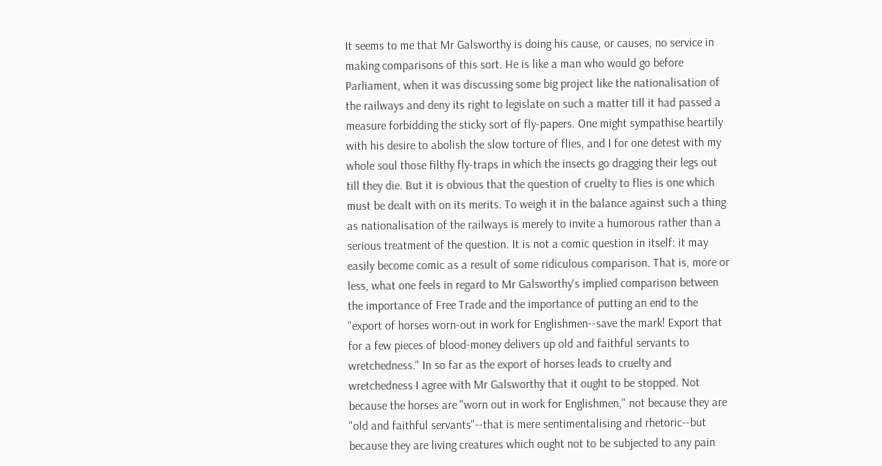It seems to me that Mr Galsworthy is doing his cause, or causes, no service in making comparisons of this sort. He is like a man who would go before Parliament, when it was discussing some big project like the nationalisation of the railways and deny its right to legislate on such a matter till it had passed a measure forbidding the sticky sort of fly-papers. One might sympathise heartily with his desire to abolish the slow torture of flies, and I for one detest with my whole soul those filthy fly-traps in which the insects go dragging their legs out till they die. But it is obvious that the question of cruelty to flies is one which must be dealt with on its merits. To weigh it in the balance against such a thing as nationalisation of the railways is merely to invite a humorous rather than a serious treatment of the question. It is not a comic question in itself: it may easily become comic as a result of some ridiculous comparison. That is, more or less, what one feels in regard to Mr Galsworthy's implied comparison between the importance of Free Trade and the importance of putting an end to the "export of horses worn-out in work for Englishmen--save the mark! Export that for a few pieces of blood-money delivers up old and faithful servants to wretchedness." In so far as the export of horses leads to cruelty and wretchedness I agree with Mr Galsworthy that it ought to be stopped. Not because the horses are "worn out in work for Englishmen," not because they are "old and faithful servants"--that is mere sentimentalising and rhetoric--but because they are living creatures which ought not to be subjected to any pain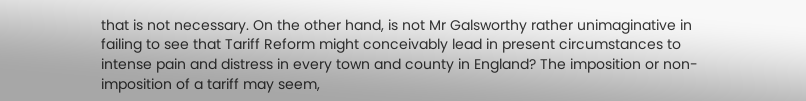that is not necessary. On the other hand, is not Mr Galsworthy rather unimaginative in failing to see that Tariff Reform might conceivably lead in present circumstances to intense pain and distress in every town and county in England? The imposition or non-imposition of a tariff may seem,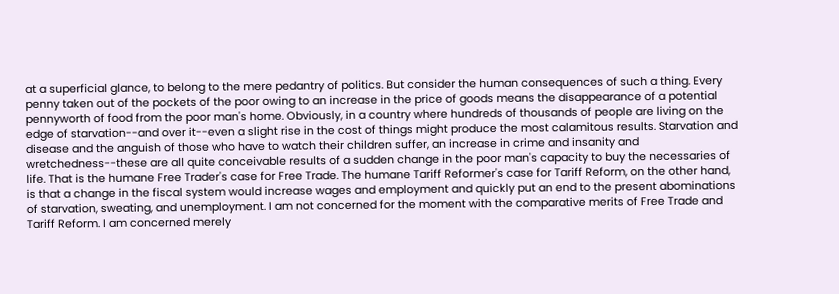at a superficial glance, to belong to the mere pedantry of politics. But consider the human consequences of such a thing. Every penny taken out of the pockets of the poor owing to an increase in the price of goods means the disappearance of a potential pennyworth of food from the poor man's home. Obviously, in a country where hundreds of thousands of people are living on the edge of starvation--and over it--even a slight rise in the cost of things might produce the most calamitous results. Starvation and disease and the anguish of those who have to watch their children suffer, an increase in crime and insanity and wretchedness--these are all quite conceivable results of a sudden change in the poor man's capacity to buy the necessaries of life. That is the humane Free Trader's case for Free Trade. The humane Tariff Reformer's case for Tariff Reform, on the other hand, is that a change in the fiscal system would increase wages and employment and quickly put an end to the present abominations of starvation, sweating, and unemployment. I am not concerned for the moment with the comparative merits of Free Trade and Tariff Reform. I am concerned merely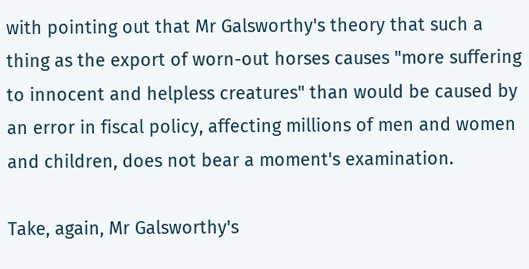with pointing out that Mr Galsworthy's theory that such a thing as the export of worn-out horses causes "more suffering to innocent and helpless creatures" than would be caused by an error in fiscal policy, affecting millions of men and women and children, does not bear a moment's examination.

Take, again, Mr Galsworthy's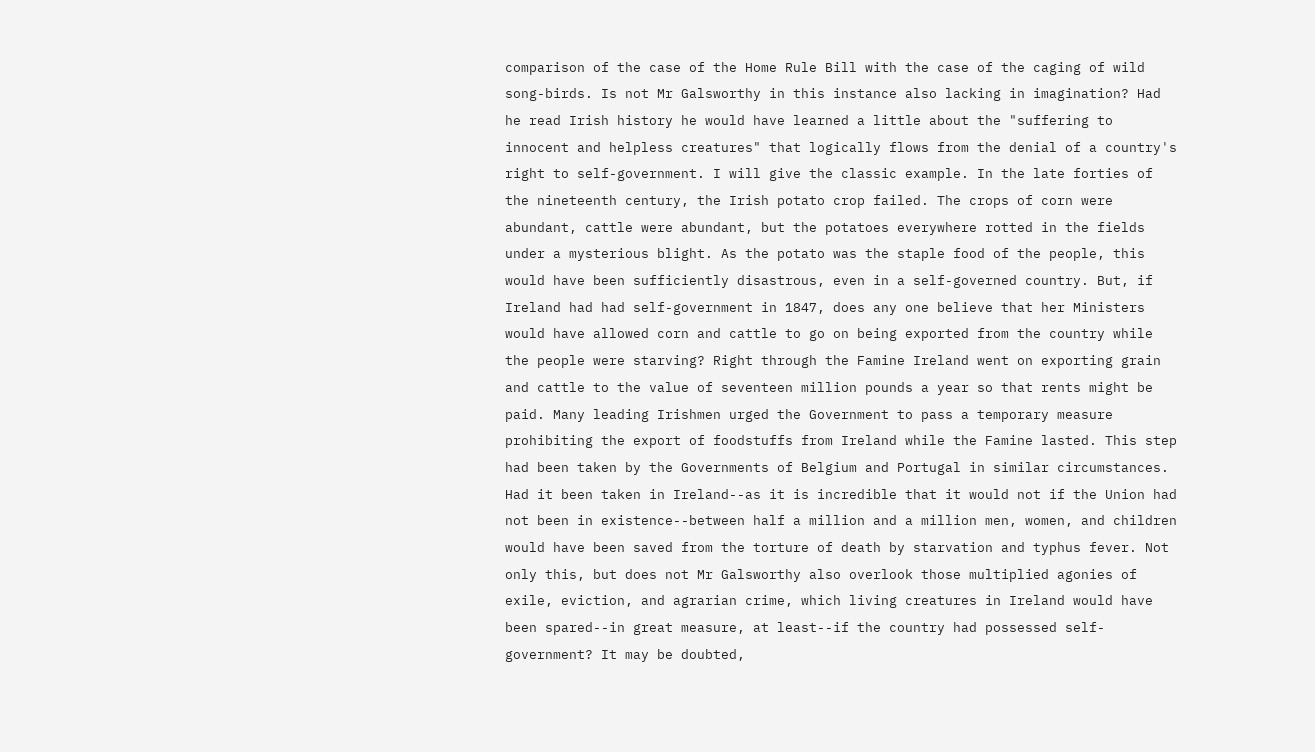comparison of the case of the Home Rule Bill with the case of the caging of wild song-birds. Is not Mr Galsworthy in this instance also lacking in imagination? Had he read Irish history he would have learned a little about the "suffering to innocent and helpless creatures" that logically flows from the denial of a country's right to self-government. I will give the classic example. In the late forties of the nineteenth century, the Irish potato crop failed. The crops of corn were abundant, cattle were abundant, but the potatoes everywhere rotted in the fields under a mysterious blight. As the potato was the staple food of the people, this would have been sufficiently disastrous, even in a self-governed country. But, if Ireland had had self-government in 1847, does any one believe that her Ministers would have allowed corn and cattle to go on being exported from the country while the people were starving? Right through the Famine Ireland went on exporting grain and cattle to the value of seventeen million pounds a year so that rents might be paid. Many leading Irishmen urged the Government to pass a temporary measure prohibiting the export of foodstuffs from Ireland while the Famine lasted. This step had been taken by the Governments of Belgium and Portugal in similar circumstances. Had it been taken in Ireland--as it is incredible that it would not if the Union had not been in existence--between half a million and a million men, women, and children would have been saved from the torture of death by starvation and typhus fever. Not only this, but does not Mr Galsworthy also overlook those multiplied agonies of exile, eviction, and agrarian crime, which living creatures in Ireland would have been spared--in great measure, at least--if the country had possessed self-government? It may be doubted,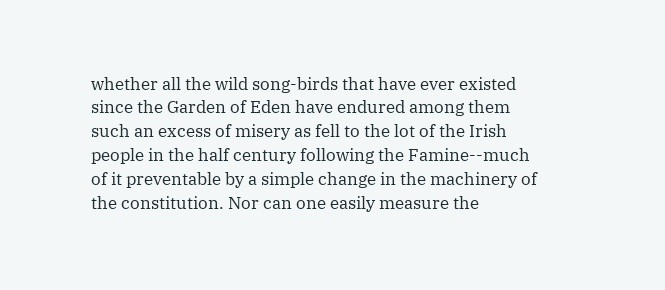whether all the wild song-birds that have ever existed since the Garden of Eden have endured among them such an excess of misery as fell to the lot of the Irish people in the half century following the Famine--much of it preventable by a simple change in the machinery of the constitution. Nor can one easily measure the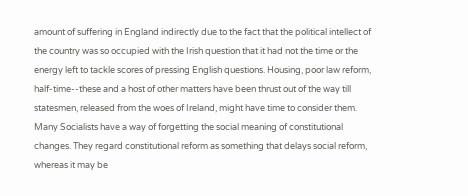amount of suffering in England indirectly due to the fact that the political intellect of the country was so occupied with the Irish question that it had not the time or the energy left to tackle scores of pressing English questions. Housing, poor law reform, half-time--these and a host of other matters have been thrust out of the way till statesmen, released from the woes of Ireland, might have time to consider them. Many Socialists have a way of forgetting the social meaning of constitutional changes. They regard constitutional reform as something that delays social reform, whereas it may be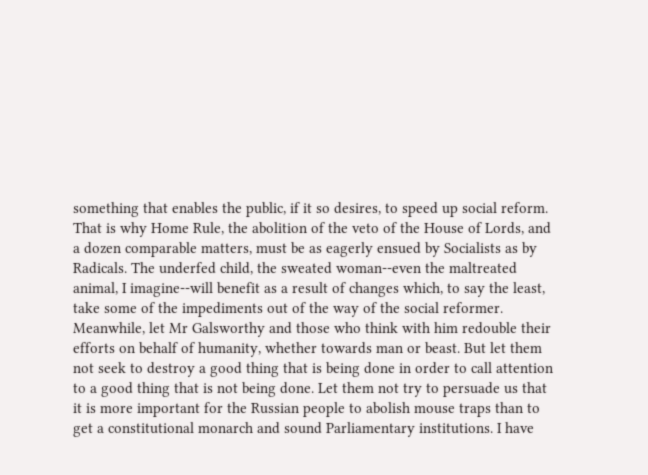something that enables the public, if it so desires, to speed up social reform. That is why Home Rule, the abolition of the veto of the House of Lords, and a dozen comparable matters, must be as eagerly ensued by Socialists as by Radicals. The underfed child, the sweated woman--even the maltreated animal, I imagine--will benefit as a result of changes which, to say the least, take some of the impediments out of the way of the social reformer. Meanwhile, let Mr Galsworthy and those who think with him redouble their efforts on behalf of humanity, whether towards man or beast. But let them not seek to destroy a good thing that is being done in order to call attention to a good thing that is not being done. Let them not try to persuade us that it is more important for the Russian people to abolish mouse traps than to get a constitutional monarch and sound Parliamentary institutions. I have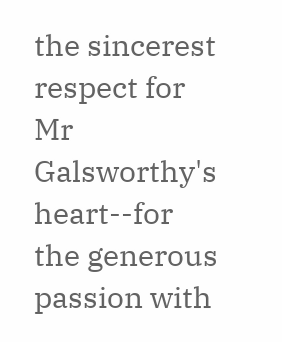the sincerest respect for Mr Galsworthy's heart--for the generous passion with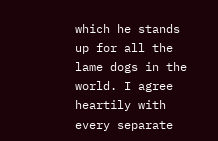which he stands up for all the lame dogs in the world. I agree heartily with every separate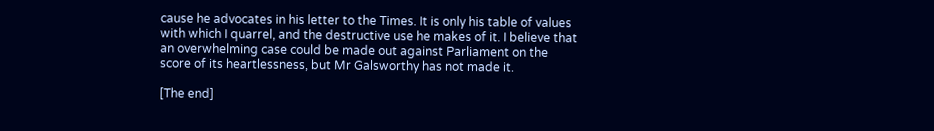cause he advocates in his letter to the Times. It is only his table of values with which I quarrel, and the destructive use he makes of it. I believe that an overwhelming case could be made out against Parliament on the score of its heartlessness, but Mr Galsworthy has not made it.

[The end]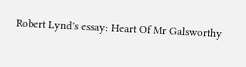Robert Lynd's essay: Heart Of Mr Galsworthy